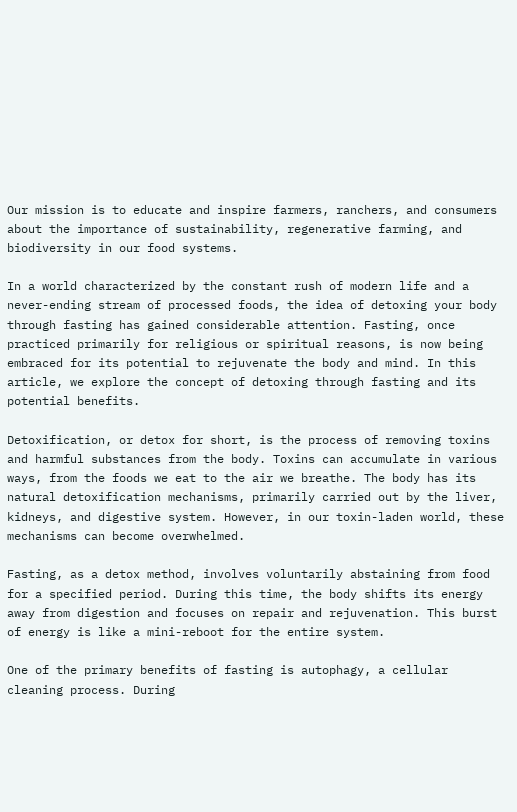Our mission is to educate and inspire farmers, ranchers, and consumers about the importance of sustainability, regenerative farming, and biodiversity in our food systems.

In a world characterized by the constant rush of modern life and a never-ending stream of processed foods, the idea of detoxing your body through fasting has gained considerable attention. Fasting, once practiced primarily for religious or spiritual reasons, is now being embraced for its potential to rejuvenate the body and mind. In this article, we explore the concept of detoxing through fasting and its potential benefits.

Detoxification, or detox for short, is the process of removing toxins and harmful substances from the body. Toxins can accumulate in various ways, from the foods we eat to the air we breathe. The body has its natural detoxification mechanisms, primarily carried out by the liver, kidneys, and digestive system. However, in our toxin-laden world, these mechanisms can become overwhelmed.

Fasting, as a detox method, involves voluntarily abstaining from food for a specified period. During this time, the body shifts its energy away from digestion and focuses on repair and rejuvenation. This burst of energy is like a mini-reboot for the entire system.

One of the primary benefits of fasting is autophagy, a cellular cleaning process. During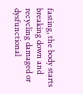fasting, the body starts breaking down and recycling damaged or dysfunctional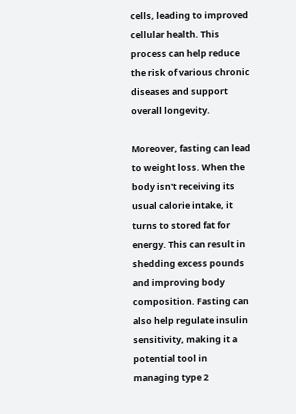cells, leading to improved cellular health. This process can help reduce the risk of various chronic diseases and support overall longevity.

Moreover, fasting can lead to weight loss. When the body isn't receiving its usual calorie intake, it turns to stored fat for energy. This can result in shedding excess pounds and improving body composition. Fasting can also help regulate insulin sensitivity, making it a potential tool in managing type 2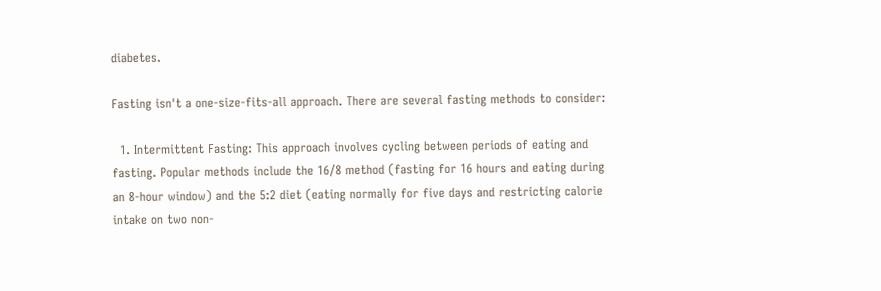diabetes.

Fasting isn't a one-size-fits-all approach. There are several fasting methods to consider:

  1. Intermittent Fasting: This approach involves cycling between periods of eating and fasting. Popular methods include the 16/8 method (fasting for 16 hours and eating during an 8-hour window) and the 5:2 diet (eating normally for five days and restricting calorie intake on two non-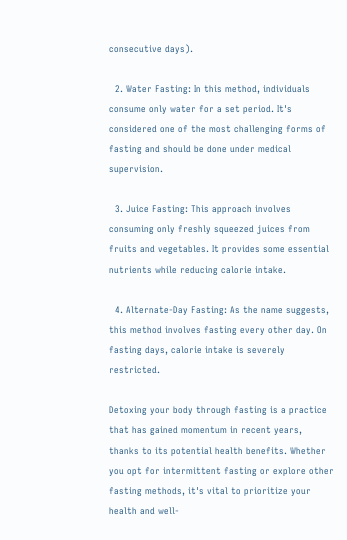consecutive days).

  2. Water Fasting: In this method, individuals consume only water for a set period. It's considered one of the most challenging forms of fasting and should be done under medical supervision.

  3. Juice Fasting: This approach involves consuming only freshly squeezed juices from fruits and vegetables. It provides some essential nutrients while reducing calorie intake.

  4. Alternate-Day Fasting: As the name suggests, this method involves fasting every other day. On fasting days, calorie intake is severely restricted.

Detoxing your body through fasting is a practice that has gained momentum in recent years, thanks to its potential health benefits. Whether you opt for intermittent fasting or explore other fasting methods, it's vital to prioritize your health and well-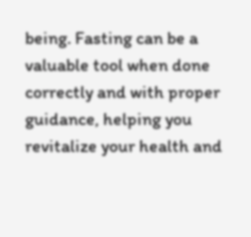being. Fasting can be a valuable tool when done correctly and with proper guidance, helping you revitalize your health and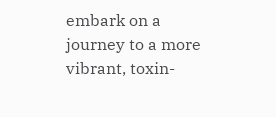embark on a journey to a more vibrant, toxin-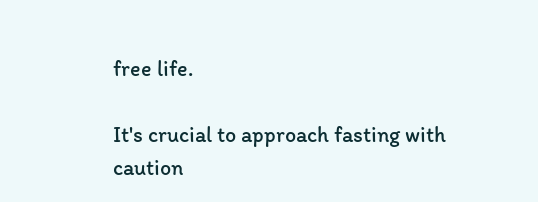free life.

It's crucial to approach fasting with caution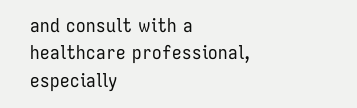and consult with a healthcare professional, especially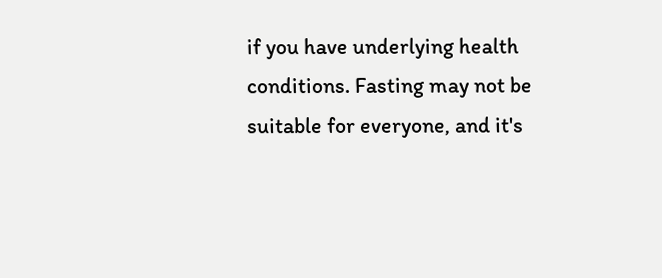if you have underlying health conditions. Fasting may not be suitable for everyone, and it's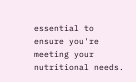essential to ensure you're meeting your nutritional needs.